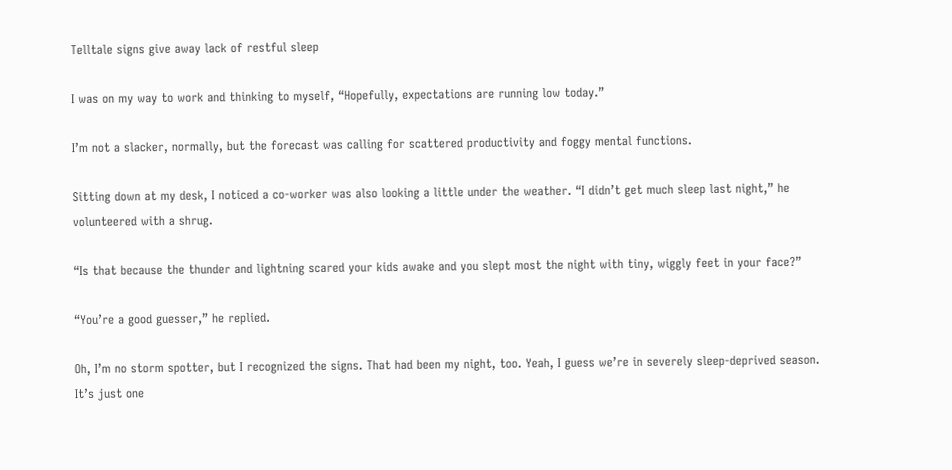Telltale signs give away lack of restful sleep

I was on my way to work and thinking to myself, “Hopefully, expectations are running low today.”

I’m not a slacker, normally, but the forecast was calling for scattered productivity and foggy mental functions.

Sitting down at my desk, I noticed a co-worker was also looking a little under the weather. “I didn’t get much sleep last night,” he volunteered with a shrug.

“Is that because the thunder and lightning scared your kids awake and you slept most the night with tiny, wiggly feet in your face?”

“You’re a good guesser,” he replied.

Oh, I’m no storm spotter, but I recognized the signs. That had been my night, too. Yeah, I guess we’re in severely sleep-deprived season. It’s just one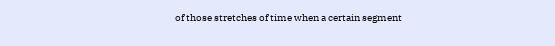of those stretches of time when a certain segment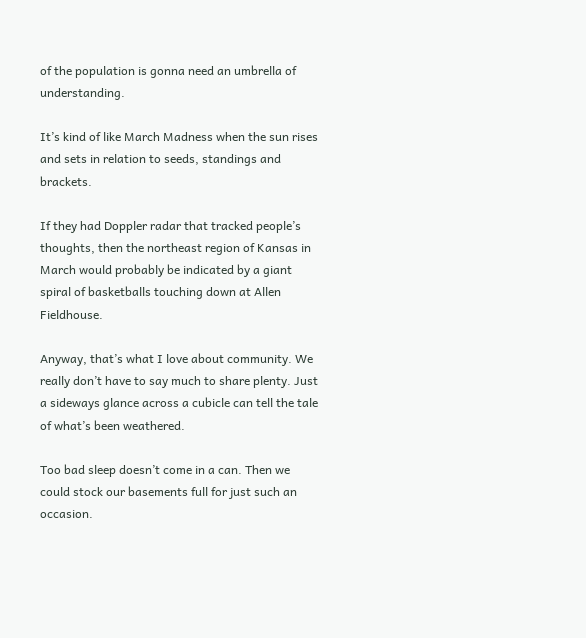of the population is gonna need an umbrella of understanding.

It’s kind of like March Madness when the sun rises and sets in relation to seeds, standings and brackets.

If they had Doppler radar that tracked people’s thoughts, then the northeast region of Kansas in March would probably be indicated by a giant spiral of basketballs touching down at Allen Fieldhouse.

Anyway, that’s what I love about community. We really don’t have to say much to share plenty. Just a sideways glance across a cubicle can tell the tale of what’s been weathered.

Too bad sleep doesn’t come in a can. Then we could stock our basements full for just such an occasion.